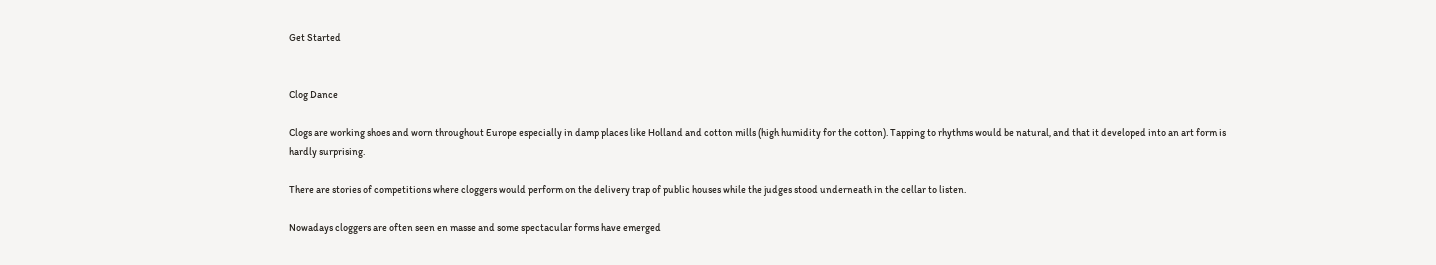Get Started


Clog Dance

Clogs are working shoes and worn throughout Europe especially in damp places like Holland and cotton mills (high humidity for the cotton). Tapping to rhythms would be natural, and that it developed into an art form is hardly surprising.

There are stories of competitions where cloggers would perform on the delivery trap of public houses while the judges stood underneath in the cellar to listen.

Nowadays cloggers are often seen en masse and some spectacular forms have emerged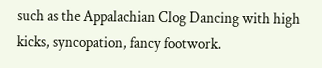such as the Appalachian Clog Dancing with high kicks, syncopation, fancy footwork.